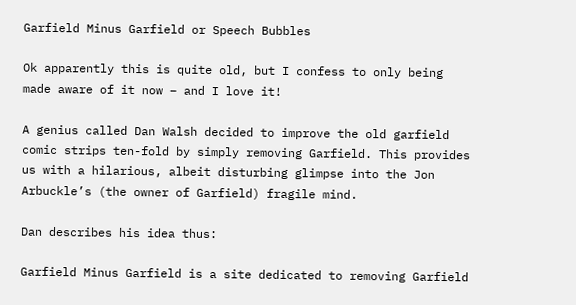Garfield Minus Garfield or Speech Bubbles

Ok apparently this is quite old, but I confess to only being made aware of it now – and I love it!

A genius called Dan Walsh decided to improve the old garfield comic strips ten-fold by simply removing Garfield. This provides us with a hilarious, albeit disturbing glimpse into the Jon Arbuckle’s (the owner of Garfield) fragile mind.

Dan describes his idea thus:

Garfield Minus Garfield is a site dedicated to removing Garfield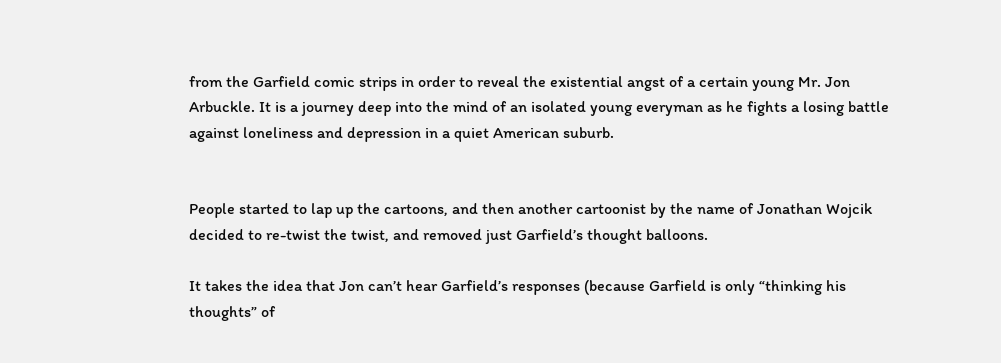from the Garfield comic strips in order to reveal the existential angst of a certain young Mr. Jon Arbuckle. It is a journey deep into the mind of an isolated young everyman as he fights a losing battle against loneliness and depression in a quiet American suburb.


People started to lap up the cartoons, and then another cartoonist by the name of Jonathan Wojcik decided to re-twist the twist, and removed just Garfield’s thought balloons.

It takes the idea that Jon can’t hear Garfield’s responses (because Garfield is only “thinking his thoughts” of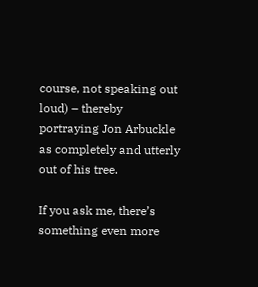course, not speaking out loud) – thereby portraying Jon Arbuckle as completely and utterly out of his tree.

If you ask me, there’s something even more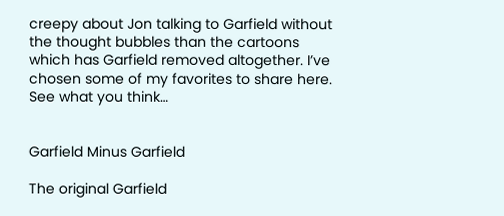creepy about Jon talking to Garfield without the thought bubbles than the cartoons which has Garfield removed altogether. I’ve chosen some of my favorites to share here. See what you think…


Garfield Minus Garfield

The original Garfield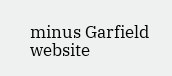minus Garfield website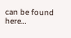can be found here…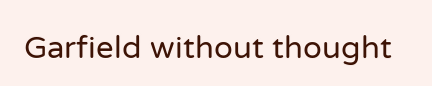Garfield without thought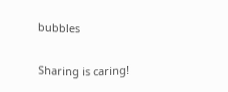bubbles

Sharing is caring!